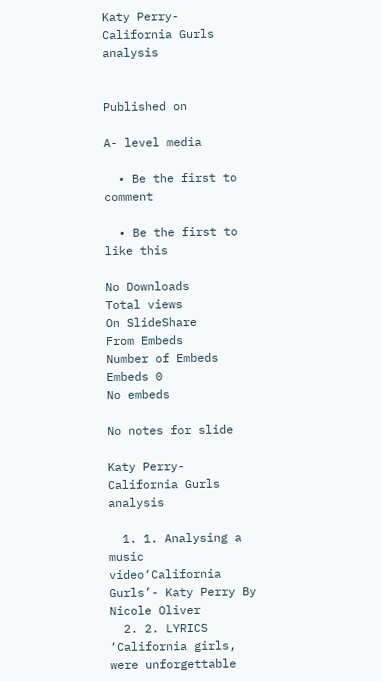Katy Perry- California Gurls analysis


Published on

A- level media

  • Be the first to comment

  • Be the first to like this

No Downloads
Total views
On SlideShare
From Embeds
Number of Embeds
Embeds 0
No embeds

No notes for slide

Katy Perry- California Gurls analysis

  1. 1. Analysing a music video‘California Gurls’- Katy Perry By Nicole Oliver
  2. 2. LYRICS ‘California girls, were unforgettable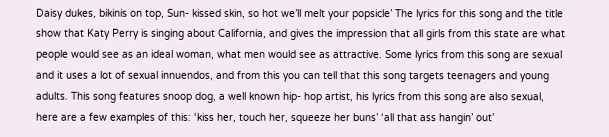Daisy dukes, bikinis on top, Sun- kissed skin, so hot we’ll melt your popsicle’ The lyrics for this song and the title show that Katy Perry is singing about California, and gives the impression that all girls from this state are what people would see as an ideal woman, what men would see as attractive. Some lyrics from this song are sexual and it uses a lot of sexual innuendos, and from this you can tell that this song targets teenagers and young adults. This song features snoop dog, a well known hip- hop artist, his lyrics from this song are also sexual, here are a few examples of this: ‘kiss her, touch her, squeeze her buns’ ‘all that ass hangin’ out’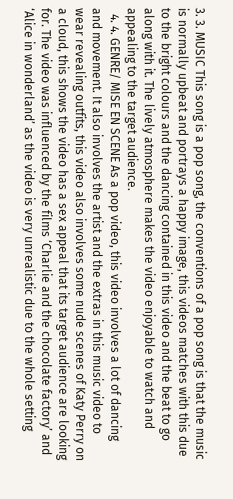3. 3. MUSIC This song is a pop song, the conventions of a pop song is that the music is normally upbeat and portrays a happy image, this videos matches with this due to the bright colours and the dancing contained in this video and the beat to go along with it. The lively atmosphere makes the video enjoyable to watch and appealing to the target audience.
  4. 4. GENRE/ MISE EN SCENE As a pop video, this video involves a lot of dancing and movement. It also involves the artist and the extras in this music video to wear revealing outfits, this video also involves some nude scenes of Katy Perry on a cloud, this shows the video has a sex appeal that its target audience are looking for. The video was influenced by the films ‘Charlie and the chocolate factory’ and ‘Alice in wonderland’ as the video is very unrealistic due to the whole setting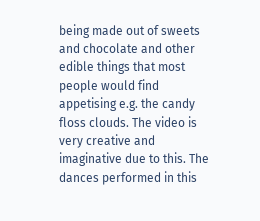being made out of sweets and chocolate and other edible things that most people would find appetising e.g. the candy floss clouds. The video is very creative and imaginative due to this. The dances performed in this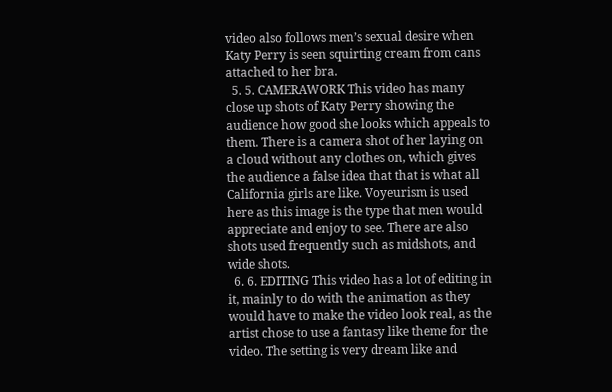video also follows men’s sexual desire when Katy Perry is seen squirting cream from cans attached to her bra.
  5. 5. CAMERAWORK This video has many close up shots of Katy Perry showing the audience how good she looks which appeals to them. There is a camera shot of her laying on a cloud without any clothes on, which gives the audience a false idea that that is what all California girls are like. Voyeurism is used here as this image is the type that men would appreciate and enjoy to see. There are also shots used frequently such as midshots, and wide shots.
  6. 6. EDITING This video has a lot of editing in it, mainly to do with the animation as they would have to make the video look real, as the artist chose to use a fantasy like theme for the video. The setting is very dream like and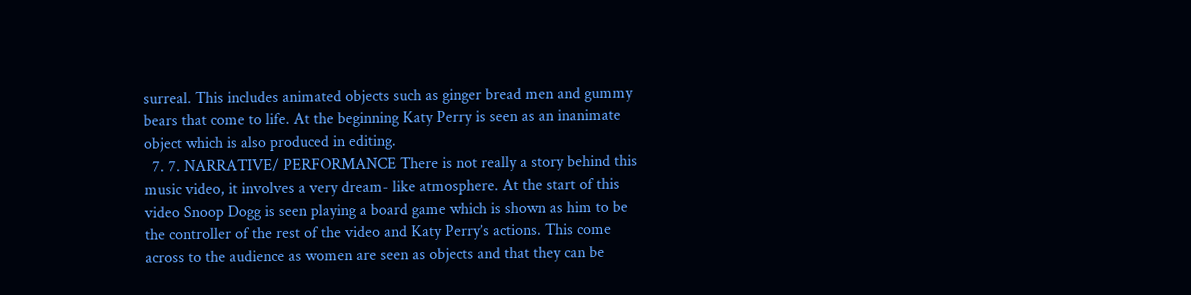surreal. This includes animated objects such as ginger bread men and gummy bears that come to life. At the beginning Katy Perry is seen as an inanimate object which is also produced in editing.
  7. 7. NARRATIVE/ PERFORMANCE There is not really a story behind this music video, it involves a very dream- like atmosphere. At the start of this video Snoop Dogg is seen playing a board game which is shown as him to be the controller of the rest of the video and Katy Perry’s actions. This come across to the audience as women are seen as objects and that they can be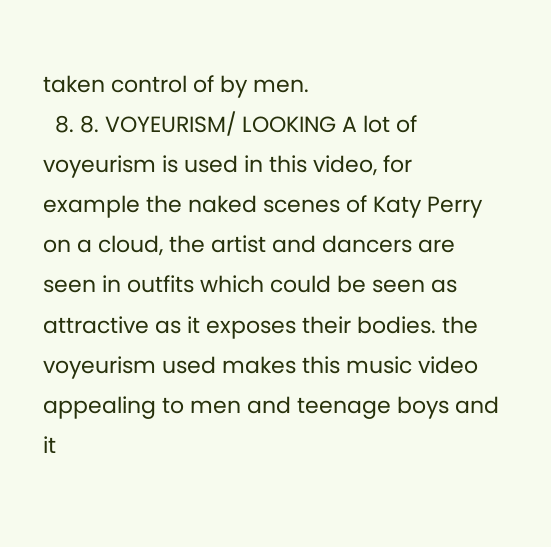taken control of by men.
  8. 8. VOYEURISM/ LOOKING A lot of voyeurism is used in this video, for example the naked scenes of Katy Perry on a cloud, the artist and dancers are seen in outfits which could be seen as attractive as it exposes their bodies. the voyeurism used makes this music video appealing to men and teenage boys and it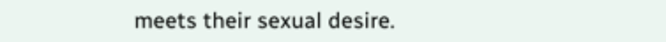meets their sexual desire.